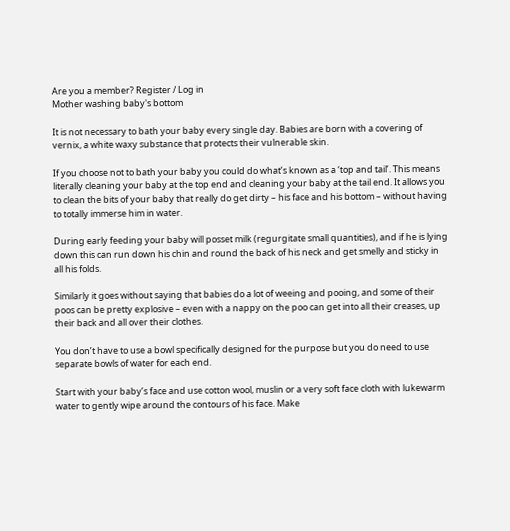Are you a member? Register / Log in
Mother washing baby's bottom

It is not necessary to bath your baby every single day. Babies are born with a covering of vernix, a white waxy substance that protects their vulnerable skin.

If you choose not to bath your baby you could do what’s known as a ‘top and tail’. This means literally cleaning your baby at the top end and cleaning your baby at the tail end. It allows you to clean the bits of your baby that really do get dirty – his face and his bottom – without having to totally immerse him in water.

During early feeding your baby will posset milk (regurgitate small quantities), and if he is lying down this can run down his chin and round the back of his neck and get smelly and sticky in all his folds.

Similarly it goes without saying that babies do a lot of weeing and pooing, and some of their poos can be pretty explosive – even with a nappy on the poo can get into all their creases, up their back and all over their clothes.

You don’t have to use a bowl specifically designed for the purpose but you do need to use separate bowls of water for each end.

Start with your baby’s face and use cotton wool, muslin or a very soft face cloth with lukewarm water to gently wipe around the contours of his face. Make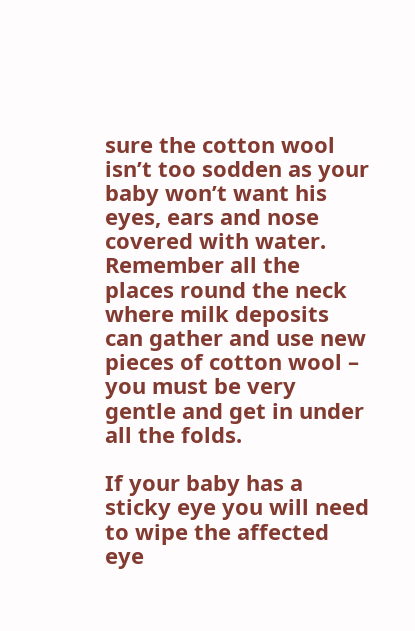sure the cotton wool isn’t too sodden as your baby won’t want his eyes, ears and nose covered with water. Remember all the places round the neck where milk deposits can gather and use new pieces of cotton wool – you must be very gentle and get in under all the folds.

If your baby has a sticky eye you will need to wipe the affected eye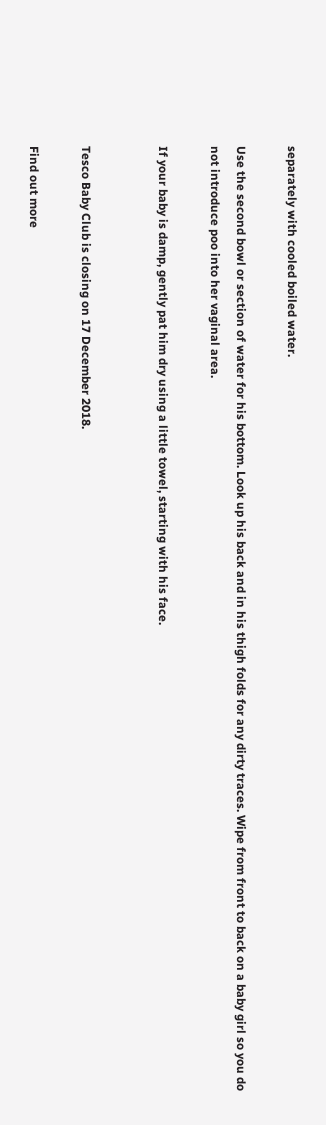separately with cooled boiled water.

Use the second bowl or section of water for his bottom. Look up his back and in his thigh folds for any dirty traces. Wipe from front to back on a baby girl so you do not introduce poo into her vaginal area.

If your baby is damp, gently pat him dry using a little towel, starting with his face.


Tesco Baby Club is closing on 17 December 2018.

Find out more